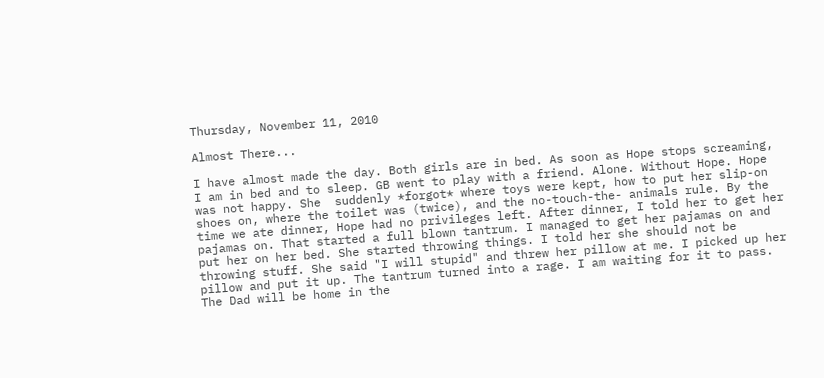Thursday, November 11, 2010

Almost There...

I have almost made the day. Both girls are in bed. As soon as Hope stops screaming, I am in bed and to sleep. GB went to play with a friend. Alone. Without Hope. Hope was not happy. She  suddenly *forgot* where toys were kept, how to put her slip-on shoes on, where the toilet was (twice), and the no-touch-the- animals rule. By the time we ate dinner, Hope had no privileges left. After dinner, I told her to get her pajamas on. That started a full blown tantrum. I managed to get her pajamas on and put her on her bed. She started throwing things. I told her she should not be throwing stuff. She said "I will stupid" and threw her pillow at me. I picked up her pillow and put it up. The tantrum turned into a rage. I am waiting for it to pass. The Dad will be home in the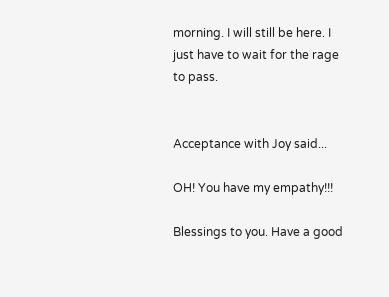morning. I will still be here. I just have to wait for the rage to pass.


Acceptance with Joy said...

OH! You have my empathy!!!

Blessings to you. Have a good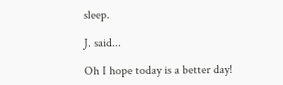sleep.

J. said...

Oh I hope today is a better day!